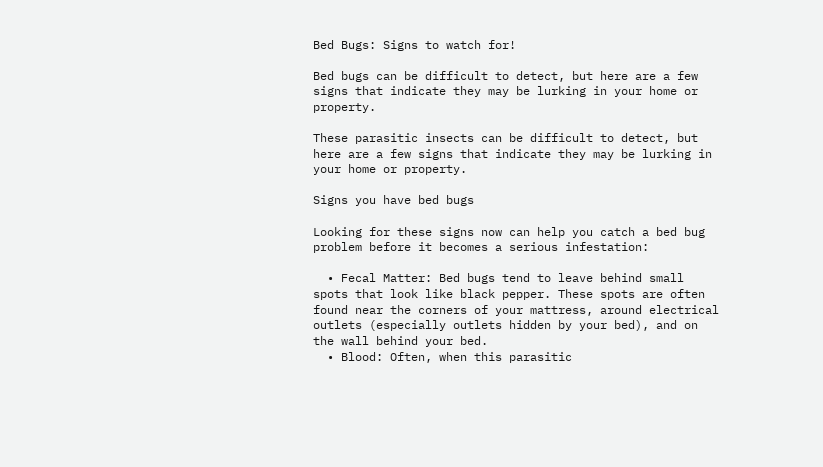Bed Bugs: Signs to watch for!

Bed bugs can be difficult to detect, but here are a few signs that indicate they may be lurking in your home or property.

These parasitic insects can be difficult to detect, but here are a few signs that indicate they may be lurking in your home or property.

Signs you have bed bugs

Looking for these signs now can help you catch a bed bug problem before it becomes a serious infestation:

  • Fecal Matter: Bed bugs tend to leave behind small spots that look like black pepper. These spots are often found near the corners of your mattress, around electrical outlets (especially outlets hidden by your bed), and on the wall behind your bed.
  • Blood: Often, when this parasitic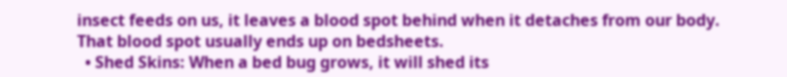insect feeds on us, it leaves a blood spot behind when it detaches from our body. That blood spot usually ends up on bedsheets.
  • Shed Skins: When a bed bug grows, it will shed its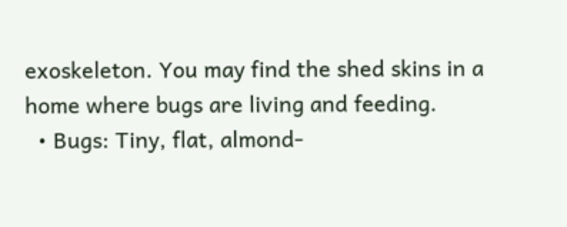exoskeleton. You may find the shed skins in a home where bugs are living and feeding.
  • Bugs: Tiny, flat, almond-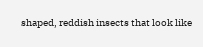shaped, reddish insects that look like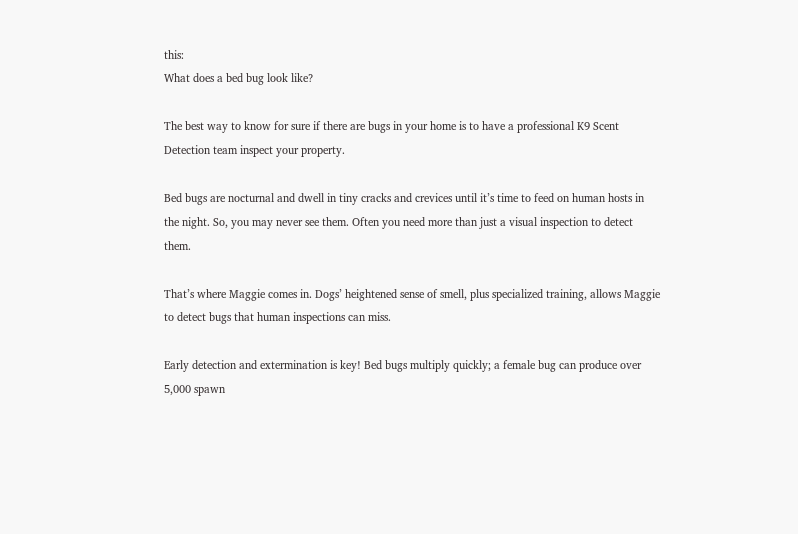this:
What does a bed bug look like?

The best way to know for sure if there are bugs in your home is to have a professional K9 Scent Detection team inspect your property.

Bed bugs are nocturnal and dwell in tiny cracks and crevices until it’s time to feed on human hosts in the night. So, you may never see them. Often you need more than just a visual inspection to detect them.

That’s where Maggie comes in. Dogs’ heightened sense of smell, plus specialized training, allows Maggie to detect bugs that human inspections can miss.

Early detection and extermination is key! Bed bugs multiply quickly; a female bug can produce over 5,000 spawn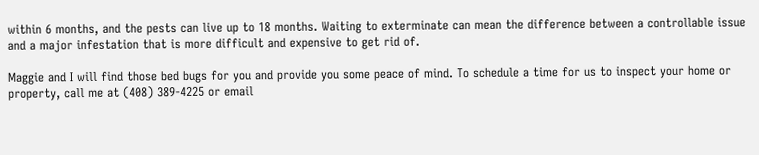within 6 months, and the pests can live up to 18 months. Waiting to exterminate can mean the difference between a controllable issue and a major infestation that is more difficult and expensive to get rid of.

Maggie and I will find those bed bugs for you and provide you some peace of mind. To schedule a time for us to inspect your home or property, call me at (408) 389-4225 or email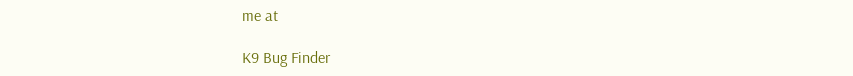me at

K9 Bug Finder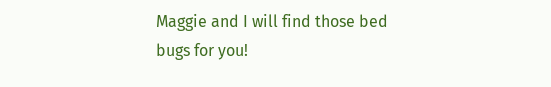Maggie and I will find those bed bugs for you!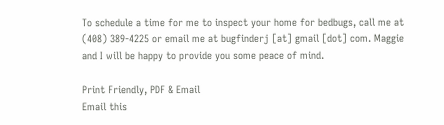To schedule a time for me to inspect your home for bedbugs, call me at (408) 389-4225 or email me at bugfinderj [at] gmail [dot] com. Maggie and I will be happy to provide you some peace of mind.

Print Friendly, PDF & Email
Email this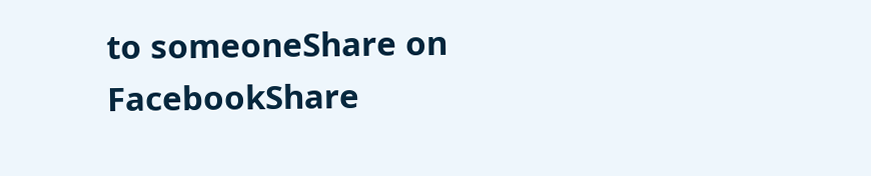to someoneShare on FacebookShare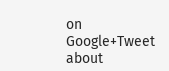on Google+Tweet about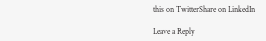this on TwitterShare on LinkedIn

Leave a Reply